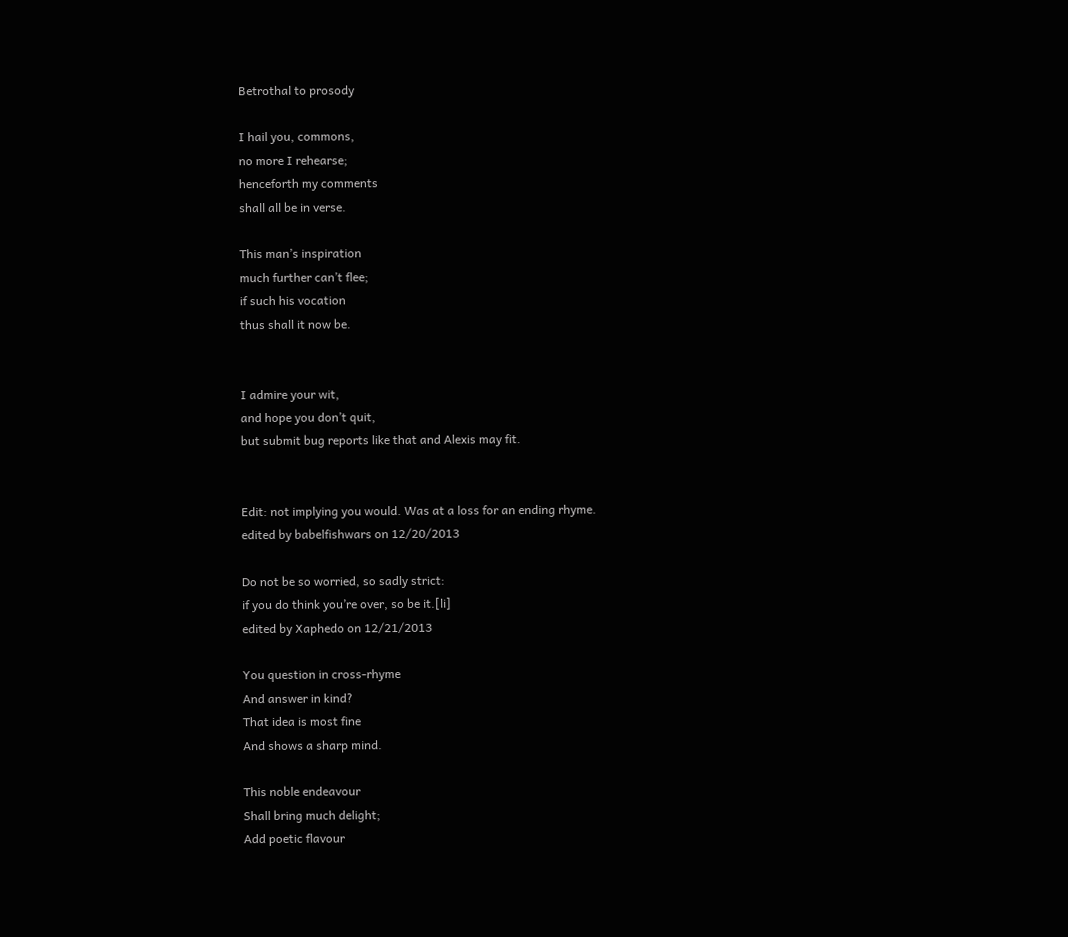Betrothal to prosody

I hail you, commons,
no more I rehearse;
henceforth my comments
shall all be in verse.

This man’s inspiration
much further can’t flee;
if such his vocation
thus shall it now be.


I admire your wit,
and hope you don’t quit,
but submit bug reports like that and Alexis may fit.


Edit: not implying you would. Was at a loss for an ending rhyme.
edited by babelfishwars on 12/20/2013

Do not be so worried, so sadly strict:
if you do think you’re over, so be it.[li]
edited by Xaphedo on 12/21/2013

You question in cross-rhyme
And answer in kind?
That idea is most fine
And shows a sharp mind.

This noble endeavour
Shall bring much delight;
Add poetic flavour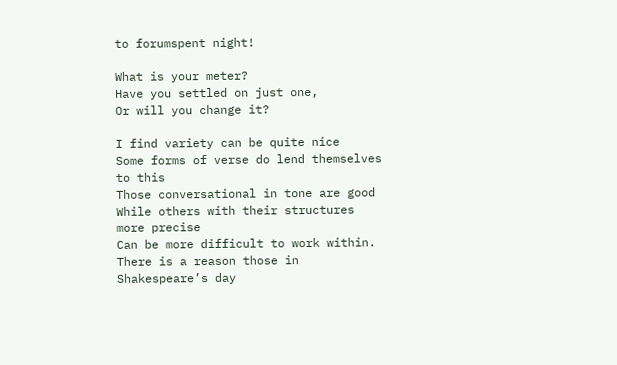to forumspent night!

What is your meter?
Have you settled on just one,
Or will you change it?

I find variety can be quite nice
Some forms of verse do lend themselves to this
Those conversational in tone are good
While others with their structures more precise
Can be more difficult to work within.
There is a reason those in Shakespeare’s day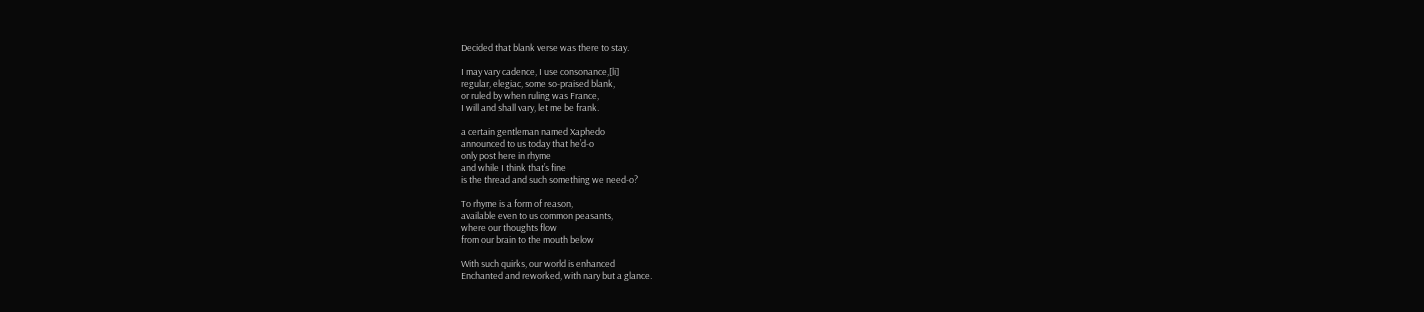Decided that blank verse was there to stay.

I may vary cadence, I use consonance,[li]
regular, elegiac, some so-praised blank,
or ruled by when ruling was France,
I will and shall vary, let me be frank.

a certain gentleman named Xaphedo
announced to us today that he’d-o
only post here in rhyme
and while I think that’s fine
is the thread and such something we need-o?

To rhyme is a form of reason,
available even to us common peasants,
where our thoughts flow
from our brain to the mouth below

With such quirks, our world is enhanced
Enchanted and reworked, with nary but a glance.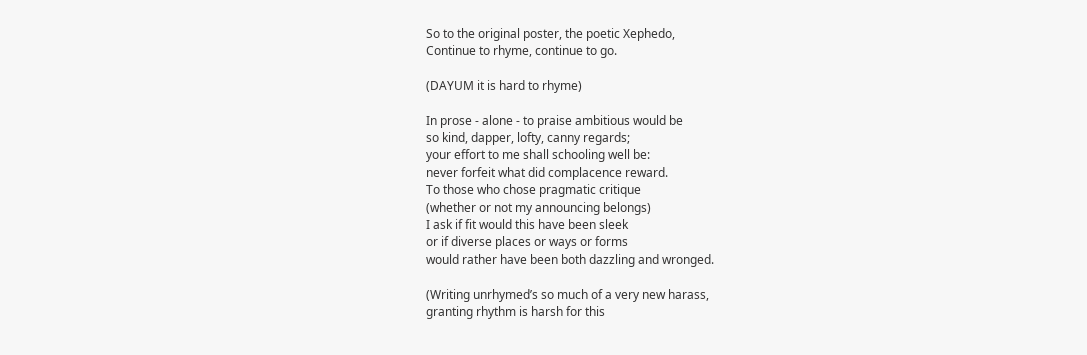So to the original poster, the poetic Xephedo,
Continue to rhyme, continue to go.

(DAYUM it is hard to rhyme)

In prose - alone - to praise ambitious would be
so kind, dapper, lofty, canny regards;
your effort to me shall schooling well be:
never forfeit what did complacence reward.
To those who chose pragmatic critique
(whether or not my announcing belongs)
I ask if fit would this have been sleek
or if diverse places or ways or forms
would rather have been both dazzling and wronged.

(Writing unrhymed’s so much of a very new harass,
granting rhythm is harsh for this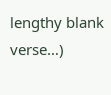lengthy blank verse…)